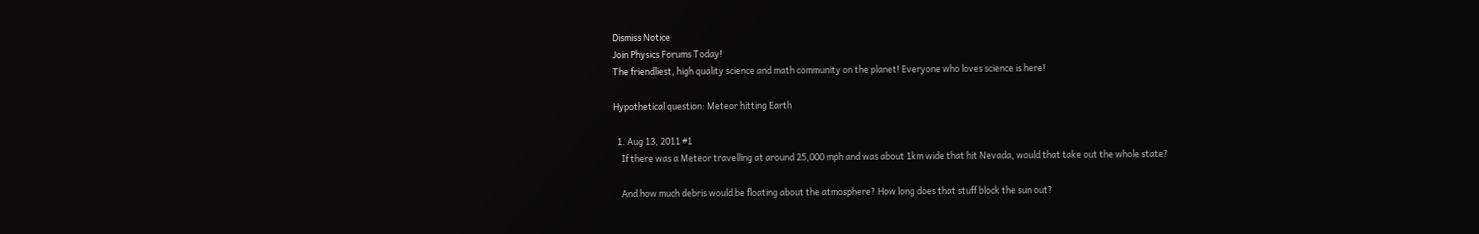Dismiss Notice
Join Physics Forums Today!
The friendliest, high quality science and math community on the planet! Everyone who loves science is here!

Hypothetical question: Meteor hitting Earth

  1. Aug 13, 2011 #1
    If there was a Meteor travelling at around 25,000 mph and was about 1km wide that hit Nevada, would that take out the whole state?

    And how much debris would be floating about the atmosphere? How long does that stuff block the sun out?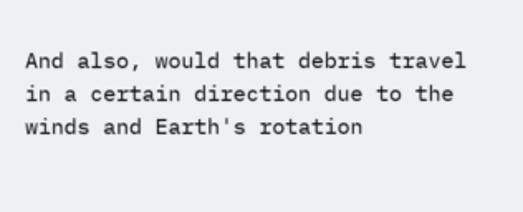And also, would that debris travel in a certain direction due to the winds and Earth's rotation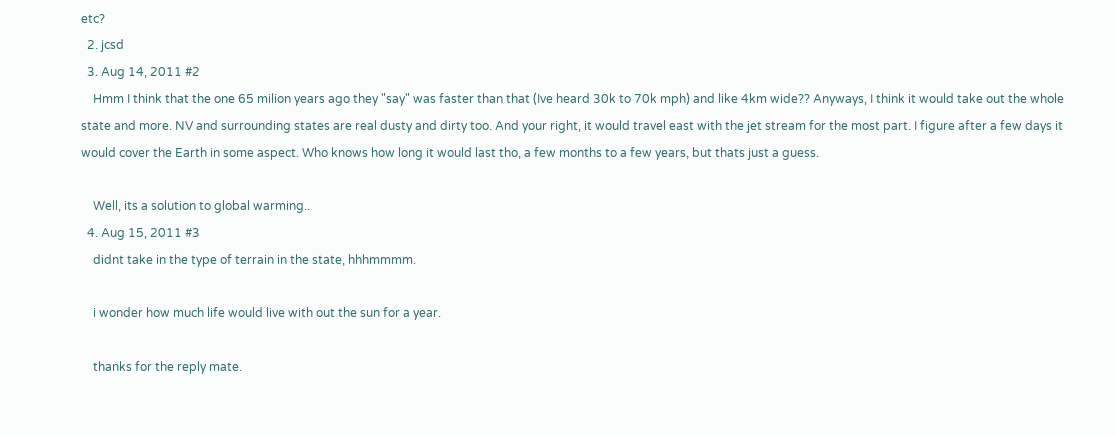etc?
  2. jcsd
  3. Aug 14, 2011 #2
    Hmm I think that the one 65 milion years ago they "say" was faster than that (Ive heard 30k to 70k mph) and like 4km wide?? Anyways, I think it would take out the whole state and more. NV and surrounding states are real dusty and dirty too. And your right, it would travel east with the jet stream for the most part. I figure after a few days it would cover the Earth in some aspect. Who knows how long it would last tho, a few months to a few years, but thats just a guess.

    Well, its a solution to global warming..
  4. Aug 15, 2011 #3
    didnt take in the type of terrain in the state, hhhmmmm.

    i wonder how much life would live with out the sun for a year.

    thanks for the reply mate.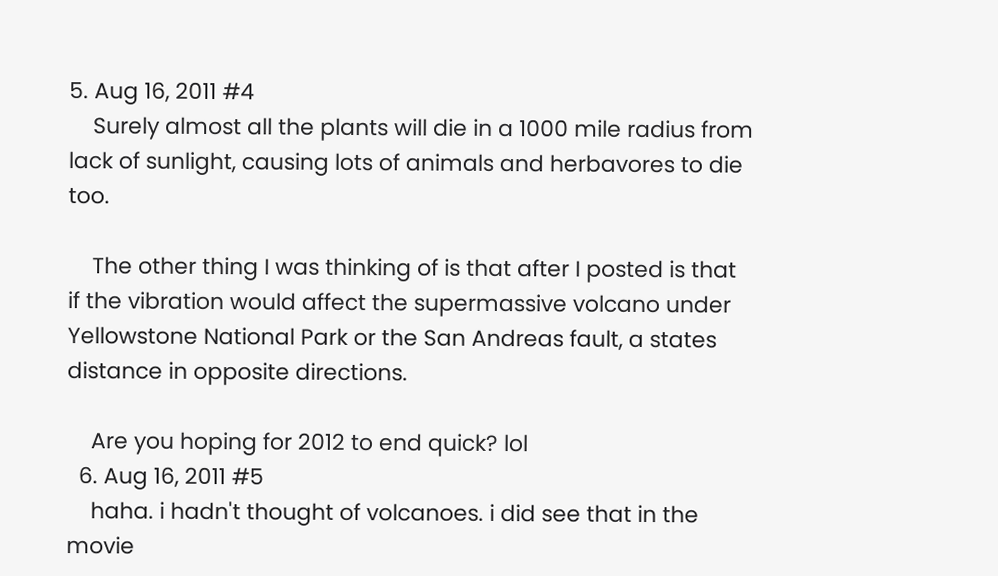5. Aug 16, 2011 #4
    Surely almost all the plants will die in a 1000 mile radius from lack of sunlight, causing lots of animals and herbavores to die too.

    The other thing I was thinking of is that after I posted is that if the vibration would affect the supermassive volcano under Yellowstone National Park or the San Andreas fault, a states distance in opposite directions.

    Are you hoping for 2012 to end quick? lol
  6. Aug 16, 2011 #5
    haha. i hadn't thought of volcanoes. i did see that in the movie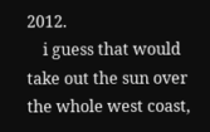2012.
    i guess that would take out the sun over the whole west coast,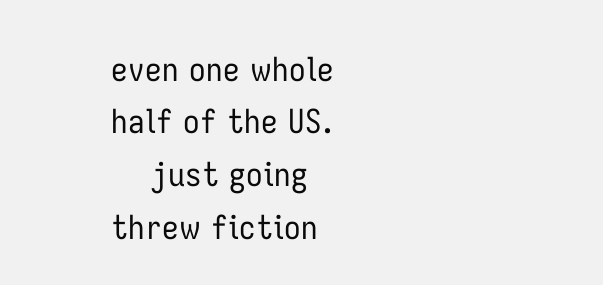even one whole half of the US.
    just going threw fiction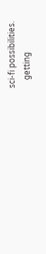sci-fi possibilities.
    getting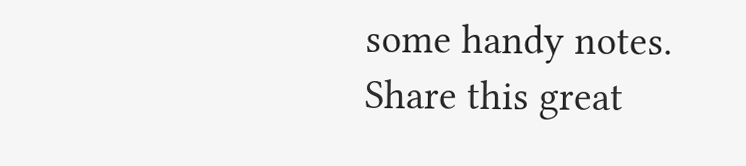some handy notes.
Share this great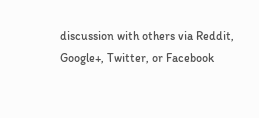discussion with others via Reddit, Google+, Twitter, or Facebook